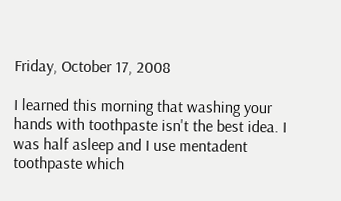Friday, October 17, 2008

I learned this morning that washing your hands with toothpaste isn't the best idea. I was half asleep and I use mentadent toothpaste which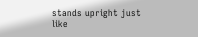stands upright just like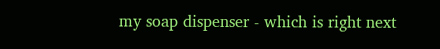my soap dispenser - which is right next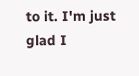to it. I'm just glad I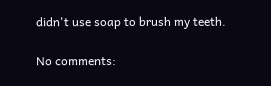didn't use soap to brush my teeth.

No comments: